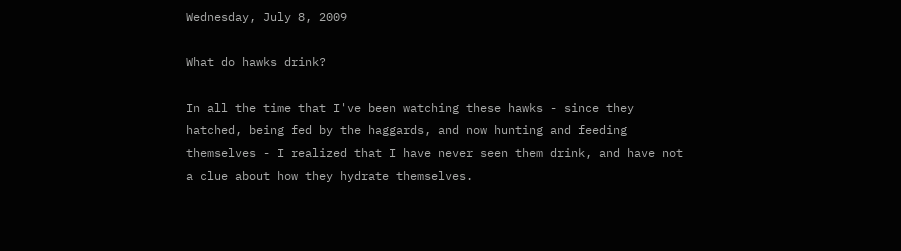Wednesday, July 8, 2009

What do hawks drink?

In all the time that I've been watching these hawks - since they hatched, being fed by the haggards, and now hunting and feeding themselves - I realized that I have never seen them drink, and have not a clue about how they hydrate themselves.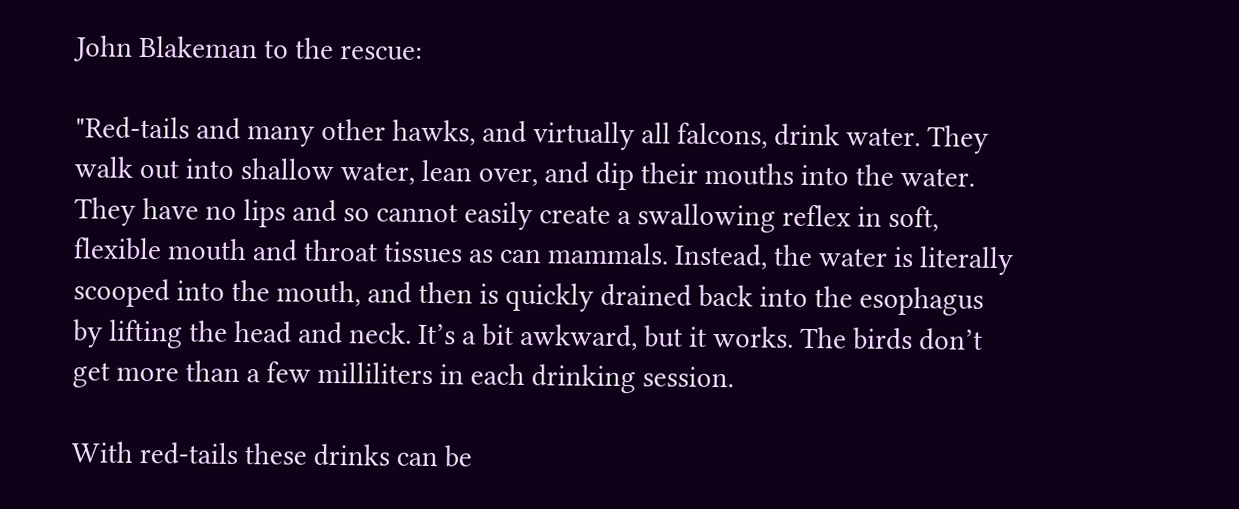John Blakeman to the rescue:

"Red-tails and many other hawks, and virtually all falcons, drink water. They walk out into shallow water, lean over, and dip their mouths into the water. They have no lips and so cannot easily create a swallowing reflex in soft, flexible mouth and throat tissues as can mammals. Instead, the water is literally scooped into the mouth, and then is quickly drained back into the esophagus by lifting the head and neck. It’s a bit awkward, but it works. The birds don’t get more than a few milliliters in each drinking session.

With red-tails these drinks can be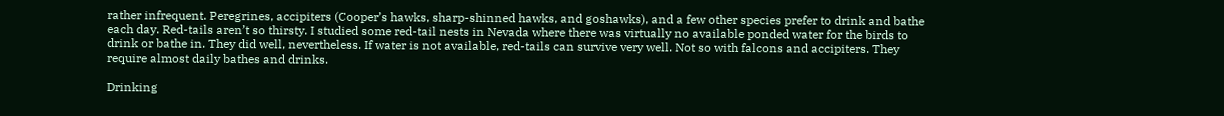rather infrequent. Peregrines, accipiters (Cooper’s hawks, sharp-shinned hawks, and goshawks), and a few other species prefer to drink and bathe each day. Red-tails aren’t so thirsty. I studied some red-tail nests in Nevada where there was virtually no available ponded water for the birds to drink or bathe in. They did well, nevertheless. If water is not available, red-tails can survive very well. Not so with falcons and accipiters. They require almost daily bathes and drinks.

Drinking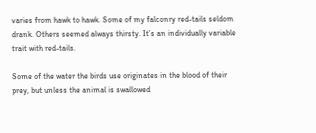varies from hawk to hawk. Some of my falconry red-tails seldom drank. Others seemed always thirsty. It’s an individually variable trait with red-tails.

Some of the water the birds use originates in the blood of their prey, but unless the animal is swallowed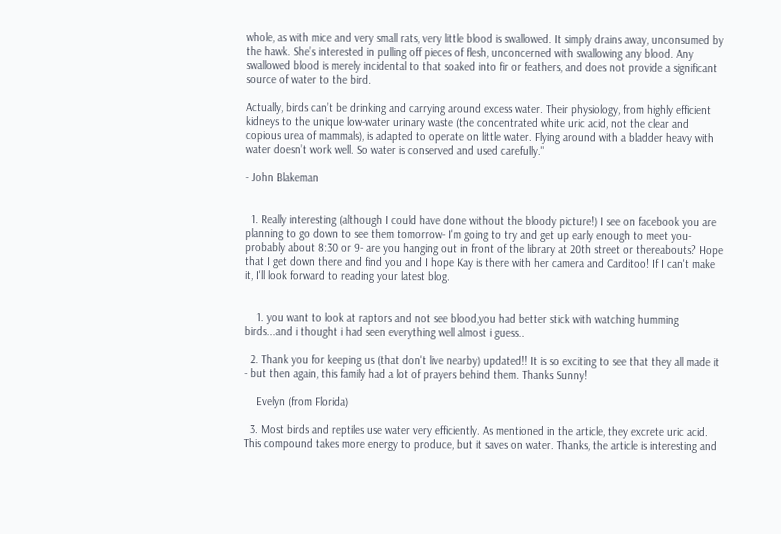whole, as with mice and very small rats, very little blood is swallowed. It simply drains away, unconsumed by the hawk. She’s interested in pulling off pieces of flesh, unconcerned with swallowing any blood. Any swallowed blood is merely incidental to that soaked into fir or feathers, and does not provide a significant source of water to the bird.

Actually, birds can’t be drinking and carrying around excess water. Their physiology, from highly efficient kidneys to the unique low-water urinary waste (the concentrated white uric acid, not the clear and copious urea of mammals), is adapted to operate on little water. Flying around with a bladder heavy with water doesn’t work well. So water is conserved and used carefully."

- John Blakeman


  1. Really interesting (although I could have done without the bloody picture!) I see on facebook you are planning to go down to see them tomorrow- I'm going to try and get up early enough to meet you- probably about 8:30 or 9- are you hanging out in front of the library at 20th street or thereabouts? Hope that I get down there and find you and I hope Kay is there with her camera and Carditoo! If I can't make it, I'll look forward to reading your latest blog.


    1. you want to look at raptors and not see blood,you had better stick with watching humming birds...and i thought i had seen everything well almost i guess..

  2. Thank you for keeping us (that don't live nearby) updated!! It is so exciting to see that they all made it - but then again, this family had a lot of prayers behind them. Thanks Sunny!

    Evelyn (from Florida)

  3. Most birds and reptiles use water very efficiently. As mentioned in the article, they excrete uric acid. This compound takes more energy to produce, but it saves on water. Thanks, the article is interesting and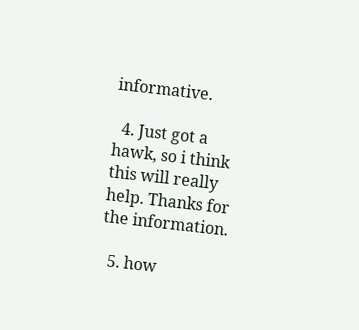informative.

  4. Just got a hawk, so i think this will really help. Thanks for the information.

  5. how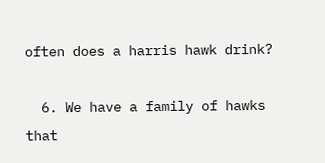often does a harris hawk drink?

  6. We have a family of hawks that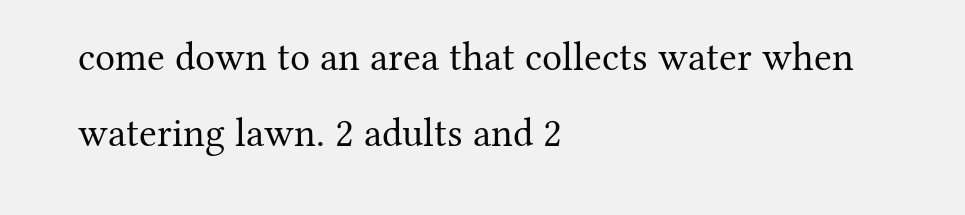come down to an area that collects water when watering lawn. 2 adults and 2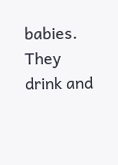babies. They drink and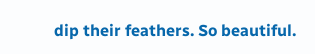dip their feathers. So beautiful.